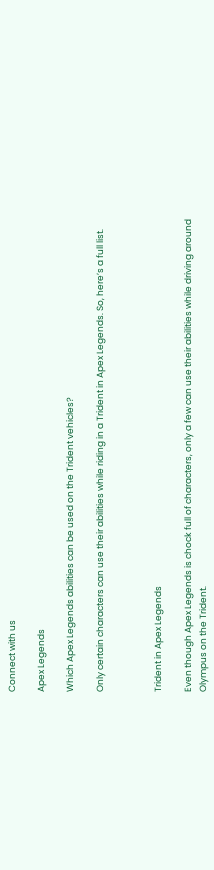Connect with us

Apex Legends

Which Apex Legends abilities can be used on the Trident vehicles?

Only certain characters can use their abilities while riding in a Trident in Apex Legends. So, here’s a full list.



Trident in Apex Legends

Even though Apex Legends is chock full of characters, only a few can use their abilities while driving around Olympus on the Trident.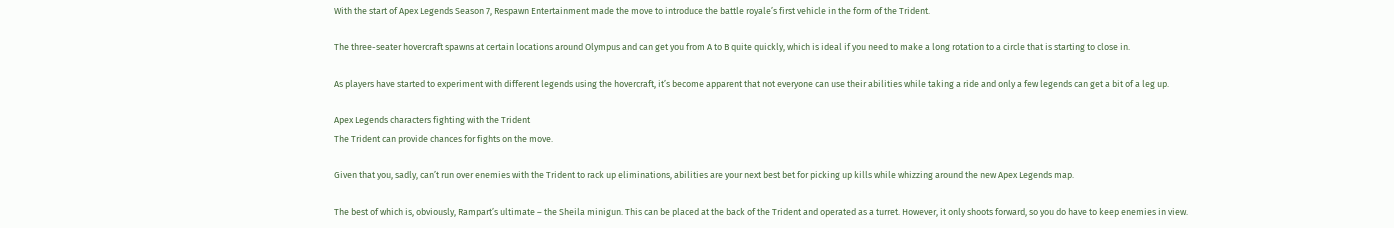With the start of Apex Legends Season 7, Respawn Entertainment made the move to introduce the battle royale’s first vehicle in the form of the Trident.

The three-seater hovercraft spawns at certain locations around Olympus and can get you from A to B quite quickly, which is ideal if you need to make a long rotation to a circle that is starting to close in.

As players have started to experiment with different legends using the hovercraft, it’s become apparent that not everyone can use their abilities while taking a ride and only a few legends can get a bit of a leg up.

Apex Legends characters fighting with the Trident
The Trident can provide chances for fights on the move.

Given that you, sadly, can’t run over enemies with the Trident to rack up eliminations, abilities are your next best bet for picking up kills while whizzing around the new Apex Legends map.

The best of which is, obviously, Rampart’s ultimate – the Sheila minigun. This can be placed at the back of the Trident and operated as a turret. However, it only shoots forward, so you do have to keep enemies in view.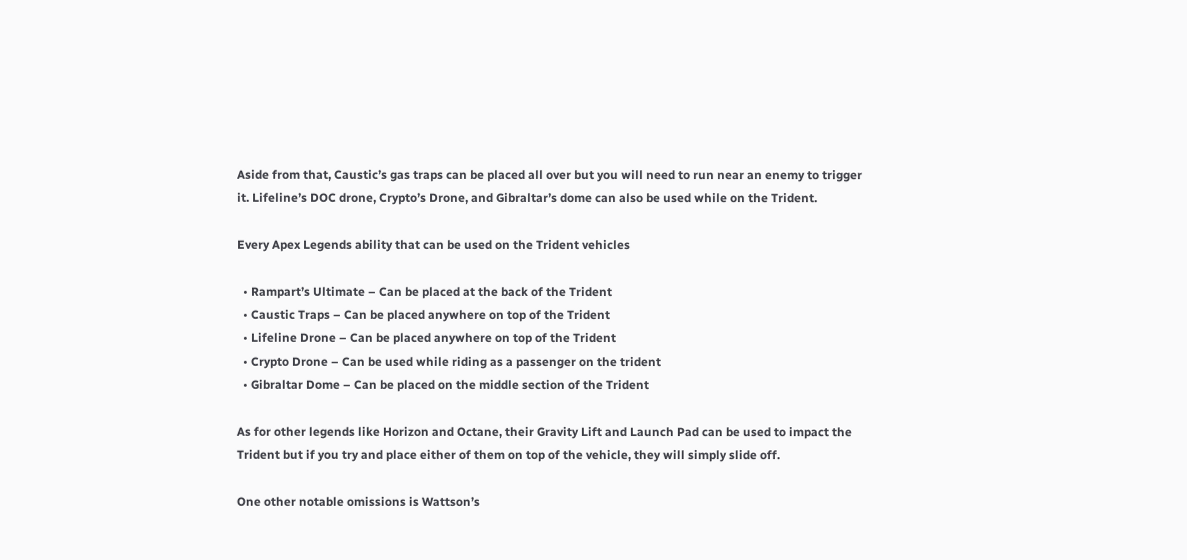Aside from that, Caustic’s gas traps can be placed all over but you will need to run near an enemy to trigger it. Lifeline’s DOC drone, Crypto’s Drone, and Gibraltar’s dome can also be used while on the Trident.

Every Apex Legends ability that can be used on the Trident vehicles

  • Rampart’s Ultimate – Can be placed at the back of the Trident
  • Caustic Traps – Can be placed anywhere on top of the Trident
  • Lifeline Drone – Can be placed anywhere on top of the Trident
  • Crypto Drone – Can be used while riding as a passenger on the trident
  • Gibraltar Dome – Can be placed on the middle section of the Trident

As for other legends like Horizon and Octane, their Gravity Lift and Launch Pad can be used to impact the Trident but if you try and place either of them on top of the vehicle, they will simply slide off.

One other notable omissions is Wattson’s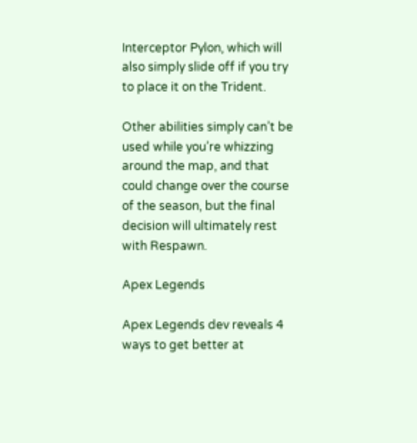Interceptor Pylon, which will also simply slide off if you try to place it on the Trident.

Other abilities simply can’t be used while you’re whizzing around the map, and that could change over the course of the season, but the final decision will ultimately rest with Respawn.

Apex Legends

Apex Legends dev reveals 4 ways to get better at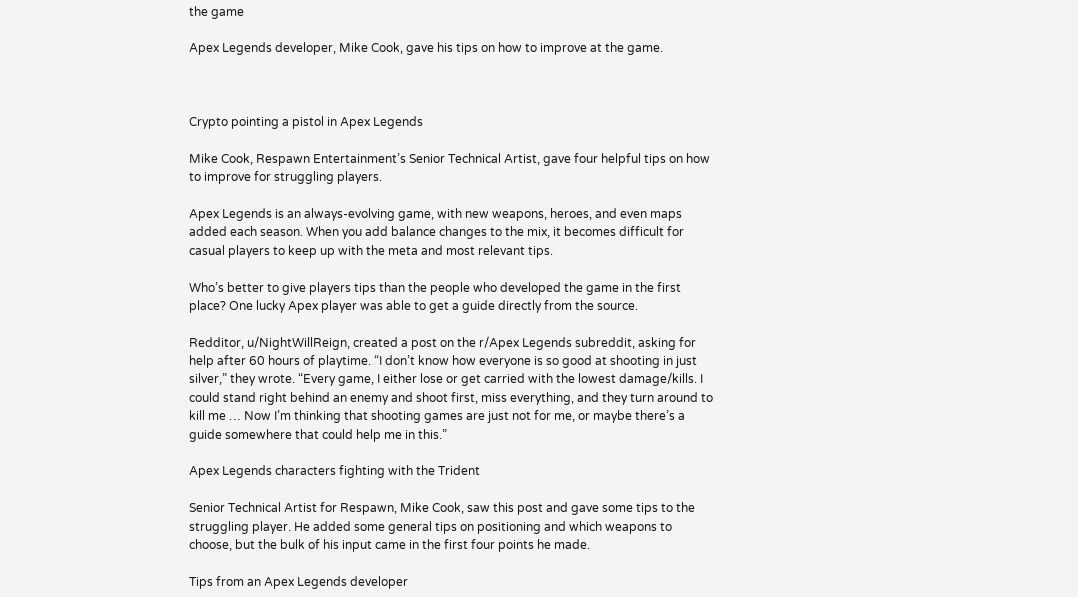the game

Apex Legends developer, Mike Cook, gave his tips on how to improve at the game.



Crypto pointing a pistol in Apex Legends

Mike Cook, Respawn Entertainment’s Senior Technical Artist, gave four helpful tips on how to improve for struggling players.

Apex Legends is an always-evolving game, with new weapons, heroes, and even maps added each season. When you add balance changes to the mix, it becomes difficult for casual players to keep up with the meta and most relevant tips.

Who’s better to give players tips than the people who developed the game in the first place? One lucky Apex player was able to get a guide directly from the source.

Redditor, u/NightWillReign, created a post on the r/Apex Legends subreddit, asking for help after 60 hours of playtime. “I don’t know how everyone is so good at shooting in just silver,” they wrote. “Every game, I either lose or get carried with the lowest damage/kills. I could stand right behind an enemy and shoot first, miss everything, and they turn around to kill me … Now I’m thinking that shooting games are just not for me, or maybe there’s a guide somewhere that could help me in this.”

Apex Legends characters fighting with the Trident

Senior Technical Artist for Respawn, Mike Cook, saw this post and gave some tips to the struggling player. He added some general tips on positioning and which weapons to choose, but the bulk of his input came in the first four points he made.

Tips from an Apex Legends developer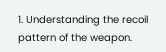1. Understanding the recoil pattern of the weapon.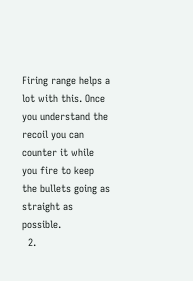Firing range helps a lot with this. Once you understand the recoil you can counter it while you fire to keep the bullets going as straight as possible.
  2.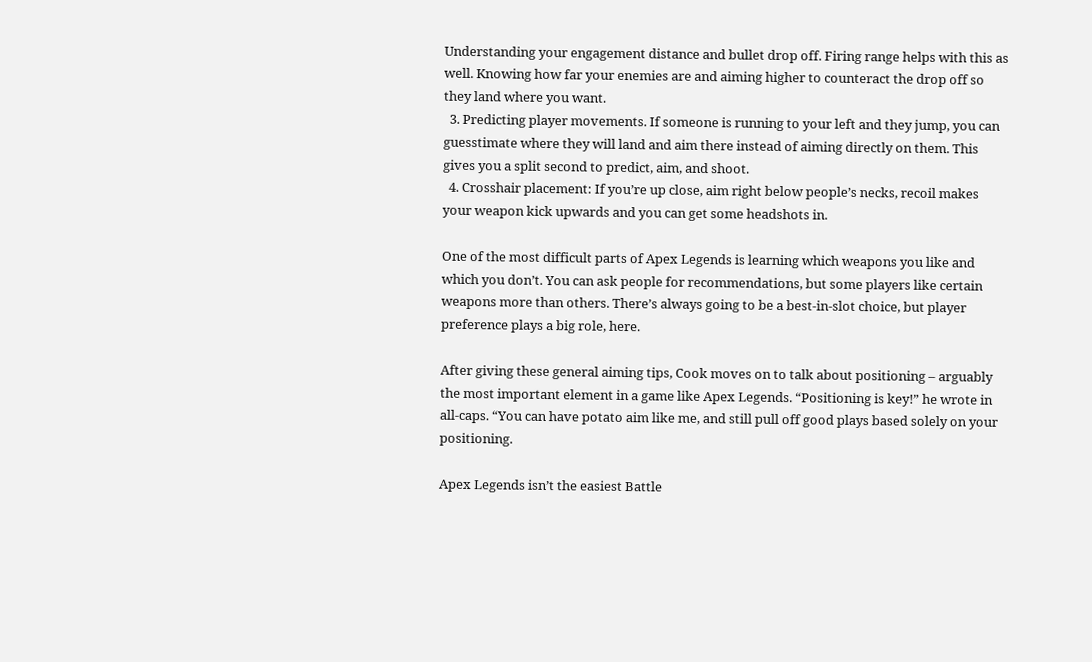Understanding your engagement distance and bullet drop off. Firing range helps with this as well. Knowing how far your enemies are and aiming higher to counteract the drop off so they land where you want.
  3. Predicting player movements. If someone is running to your left and they jump, you can guesstimate where they will land and aim there instead of aiming directly on them. This gives you a split second to predict, aim, and shoot.
  4. Crosshair placement: If you’re up close, aim right below people’s necks, recoil makes your weapon kick upwards and you can get some headshots in.

One of the most difficult parts of Apex Legends is learning which weapons you like and which you don’t. You can ask people for recommendations, but some players like certain weapons more than others. There’s always going to be a best-in-slot choice, but player preference plays a big role, here.

After giving these general aiming tips, Cook moves on to talk about positioning – arguably the most important element in a game like Apex Legends. “Positioning is key!” he wrote in all-caps. “You can have potato aim like me, and still pull off good plays based solely on your positioning.

Apex Legends isn’t the easiest Battle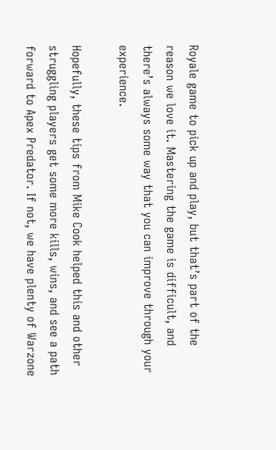Royale game to pick up and play, but that’s part of the reason we love it. Mastering the game is difficult, and there’s always some way that you can improve through your experience.

Hopefully, these tips from Mike Cook helped this and other struggling players get some more kills, wins, and see a path forward to Apex Predator. If not, we have plenty of Warzone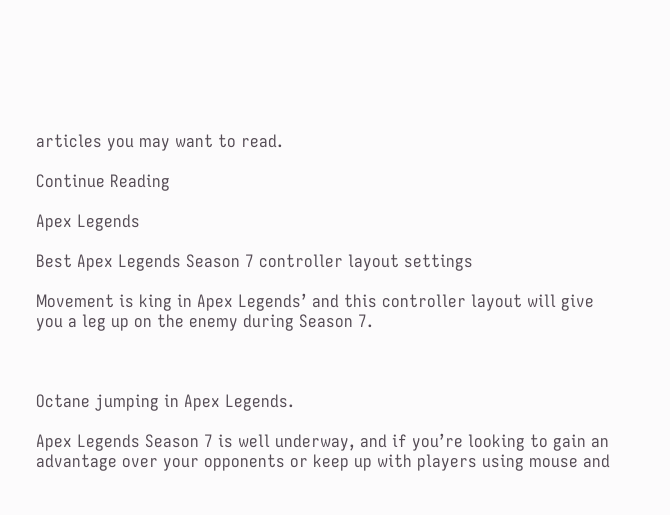articles you may want to read.

Continue Reading

Apex Legends

Best Apex Legends Season 7 controller layout settings

Movement is king in Apex Legends’ and this controller layout will give you a leg up on the enemy during Season 7.



Octane jumping in Apex Legends.

Apex Legends Season 7 is well underway, and if you’re looking to gain an advantage over your opponents or keep up with players using mouse and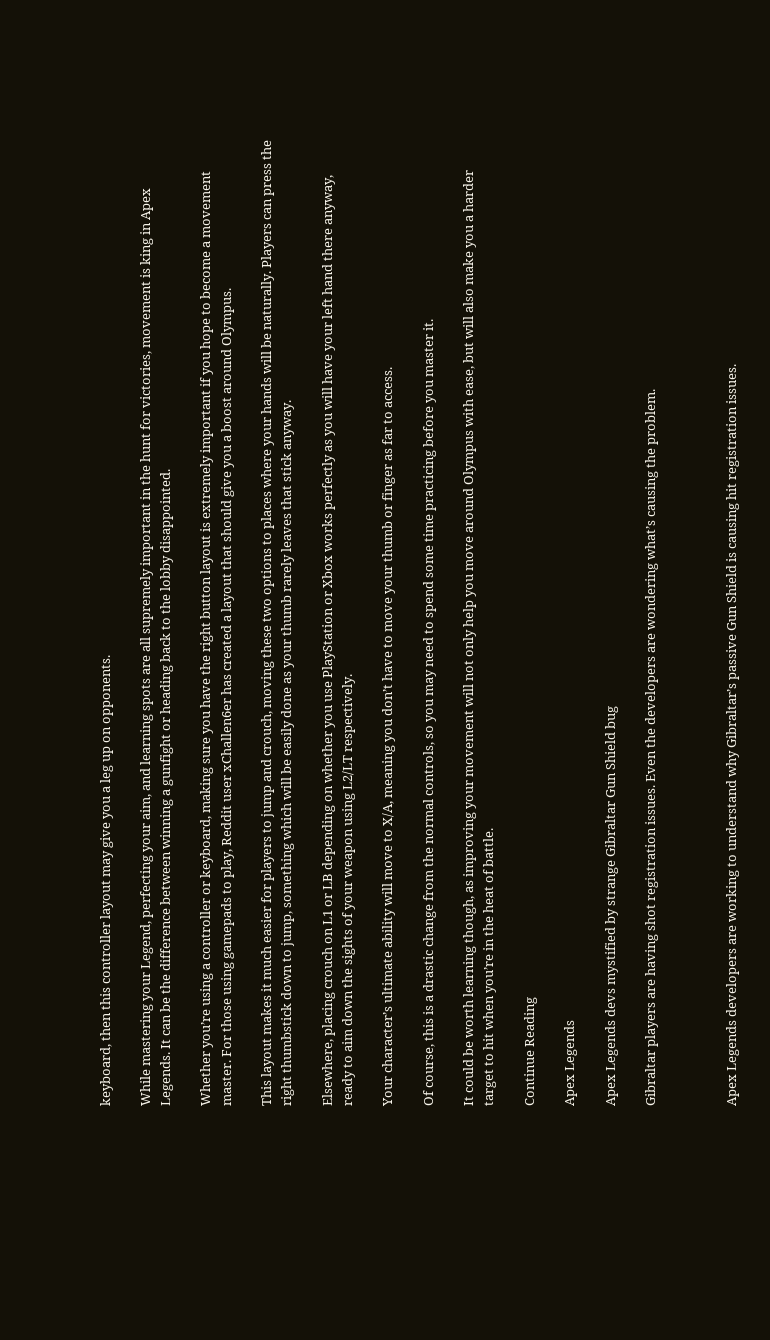keyboard, then this controller layout may give you a leg up on opponents.

While mastering your Legend, perfecting your aim, and learning spots are all supremely important in the hunt for victories, movement is king in Apex Legends. It can be the difference between winning a gunfight or heading back to the lobby disappointed.

Whether you’re using a controller or keyboard, making sure you have the right button layout is extremely important if you hope to become a movement master. For those using gamepads to play, Reddit user xChallen6er has created a layout that should give you a boost around Olympus.

This layout makes it much easier for players to jump and crouch, moving these two options to places where your hands will be naturally. Players can press the right thumbstick down to jump, something which will be easily done as your thumb rarely leaves that stick anyway.

Elsewhere, placing crouch on L1 or LB depending on whether you use PlayStation or Xbox works perfectly as you will have your left hand there anyway, ready to aim down the sights of your weapon using L2/LT respectively.

Your character’s ultimate ability will move to X/A, meaning you don’t have to move your thumb or finger as far to access.

Of course, this is a drastic change from the normal controls, so you may need to spend some time practicing before you master it.

It could be worth learning though, as improving your movement will not only help you move around Olympus with ease, but will also make you a harder target to hit when you’re in the heat of battle.

Continue Reading

Apex Legends

Apex Legends devs mystified by strange Gibraltar Gun Shield bug

Gibraltar players are having shot registration issues. Even the developers are wondering what’s causing the problem.



Apex Legends developers are working to understand why Gibraltar’s passive Gun Shield is causing hit registration issues.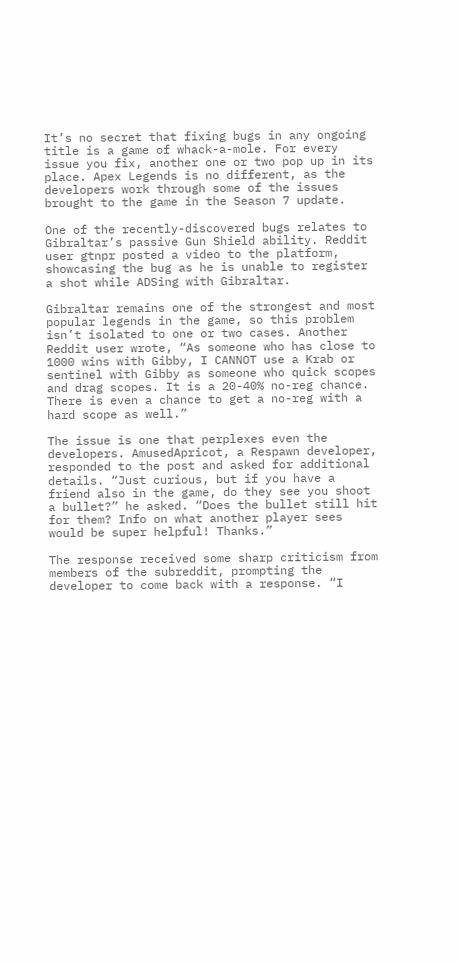It’s no secret that fixing bugs in any ongoing title is a game of whack-a-mole. For every issue you fix, another one or two pop up in its place. Apex Legends is no different, as the developers work through some of the issues brought to the game in the Season 7 update.

One of the recently-discovered bugs relates to Gibraltar’s passive Gun Shield ability. Reddit user gtnpr posted a video to the platform, showcasing the bug as he is unable to register a shot while ADSing with Gibraltar.

Gibraltar remains one of the strongest and most popular legends in the game, so this problem isn’t isolated to one or two cases. Another Reddit user wrote, “As someone who has close to 1000 wins with Gibby, I CANNOT use a Krab or sentinel with Gibby as someone who quick scopes and drag scopes. It is a 20-40% no-reg chance. There is even a chance to get a no-reg with a hard scope as well.”

The issue is one that perplexes even the developers. AmusedApricot, a Respawn developer, responded to the post and asked for additional details. “Just curious, but if you have a friend also in the game, do they see you shoot a bullet?” he asked. “Does the bullet still hit for them? Info on what another player sees would be super helpful! Thanks.”

The response received some sharp criticism from members of the subreddit, prompting the developer to come back with a response. “I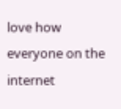love how everyone on the internet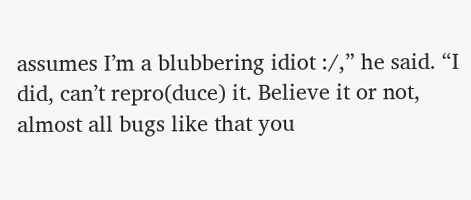assumes I’m a blubbering idiot :/,” he said. “I did, can’t repro(duce) it. Believe it or not, almost all bugs like that you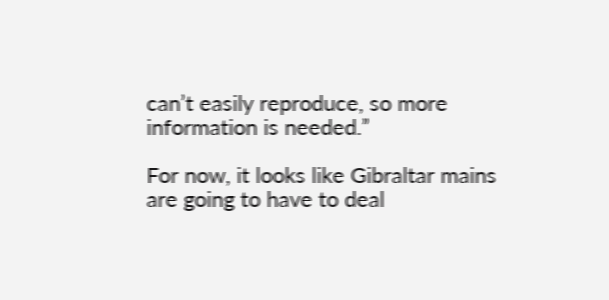can’t easily reproduce, so more information is needed.”

For now, it looks like Gibraltar mains are going to have to deal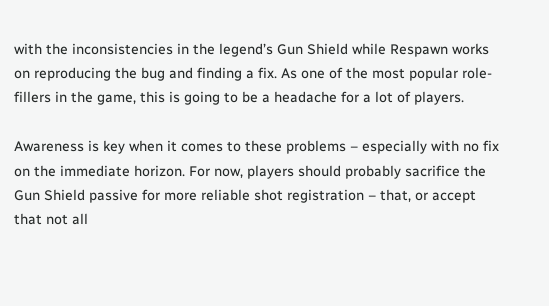with the inconsistencies in the legend’s Gun Shield while Respawn works on reproducing the bug and finding a fix. As one of the most popular role-fillers in the game, this is going to be a headache for a lot of players.

Awareness is key when it comes to these problems – especially with no fix on the immediate horizon. For now, players should probably sacrifice the Gun Shield passive for more reliable shot registration – that, or accept that not all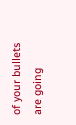of your bullets are going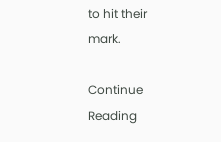to hit their mark.

Continue Reading